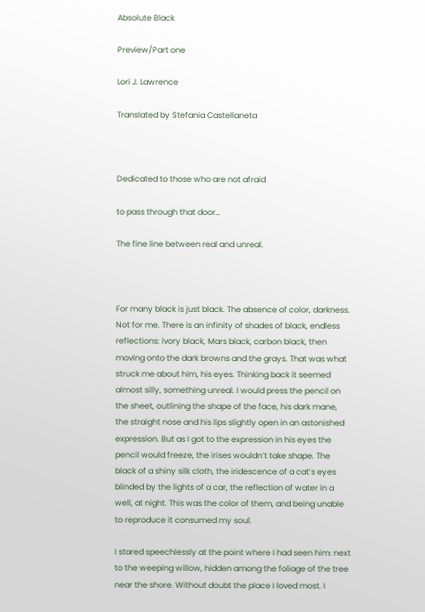Absolute Black

Preview/Part one

Lori J. Lawrence

Translated by Stefania Castellaneta



Dedicated to those who are not afraid

to pass through that door…

The fine line between real and unreal.



For many black is just black. The absence of color, darkness. Not for me. There is an infinity of shades of black, endless reflections: ivory black, Mars black, carbon black, then moving onto the dark browns and the grays. That was what struck me about him, his eyes. Thinking back it seemed almost silly, something unreal. I would press the pencil on the sheet, outlining the shape of the face, his dark mane, the straight nose and his lips slightly open in an astonished expression. But as I got to the expression in his eyes the pencil would freeze, the irises wouldn’t take shape. The black of a shiny silk cloth, the iridescence of a cat’s eyes blinded by the lights of a car, the reflection of water in a well, at night. This was the color of them, and being unable to reproduce it consumed my soul.

I stared speechlessly at the point where I had seen him: next to the weeping willow, hidden among the foliage of the tree near the shore. Without doubt the place I loved most. I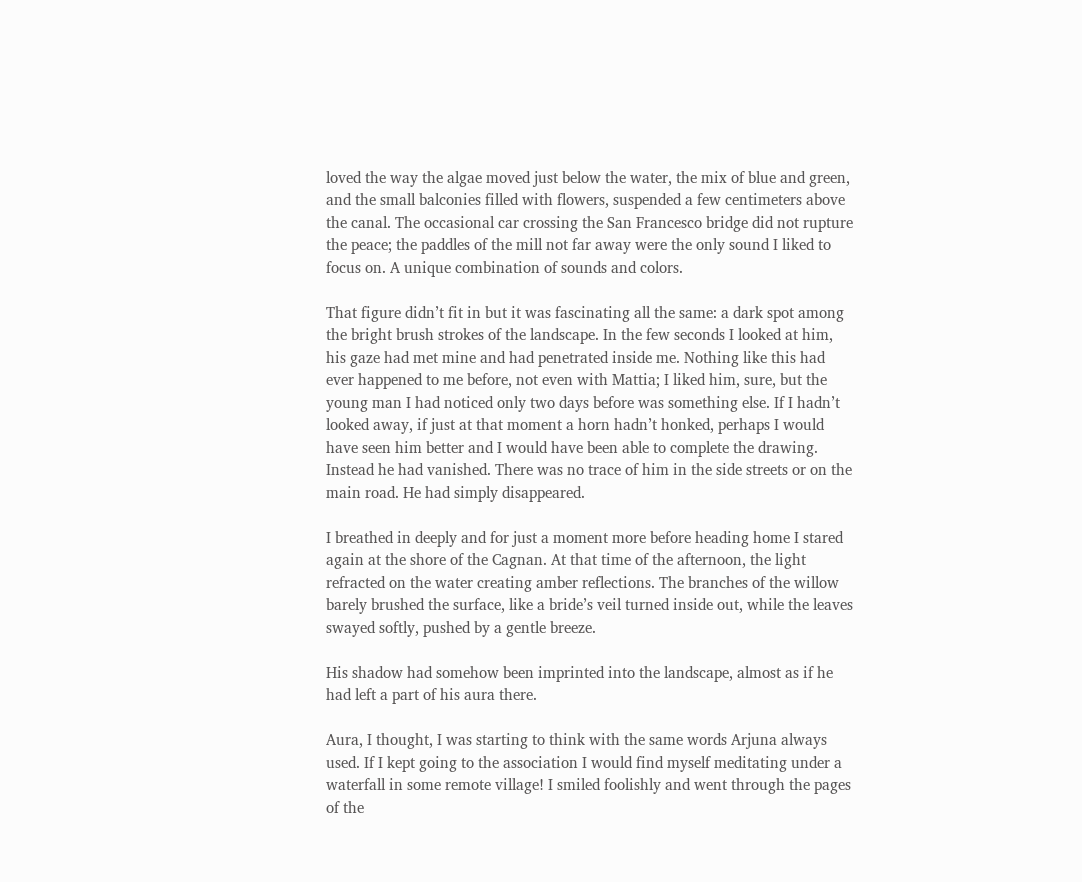loved the way the algae moved just below the water, the mix of blue and green, and the small balconies filled with flowers, suspended a few centimeters above the canal. The occasional car crossing the San Francesco bridge did not rupture the peace; the paddles of the mill not far away were the only sound I liked to focus on. A unique combination of sounds and colors.

That figure didn’t fit in but it was fascinating all the same: a dark spot among the bright brush strokes of the landscape. In the few seconds I looked at him, his gaze had met mine and had penetrated inside me. Nothing like this had ever happened to me before, not even with Mattia; I liked him, sure, but the young man I had noticed only two days before was something else. If I hadn’t looked away, if just at that moment a horn hadn’t honked, perhaps I would have seen him better and I would have been able to complete the drawing. Instead he had vanished. There was no trace of him in the side streets or on the main road. He had simply disappeared.

I breathed in deeply and for just a moment more before heading home I stared again at the shore of the Cagnan. At that time of the afternoon, the light refracted on the water creating amber reflections. The branches of the willow barely brushed the surface, like a bride’s veil turned inside out, while the leaves swayed softly, pushed by a gentle breeze.

His shadow had somehow been imprinted into the landscape, almost as if he had left a part of his aura there.

Aura, I thought, I was starting to think with the same words Arjuna always used. If I kept going to the association I would find myself meditating under a waterfall in some remote village! I smiled foolishly and went through the pages of the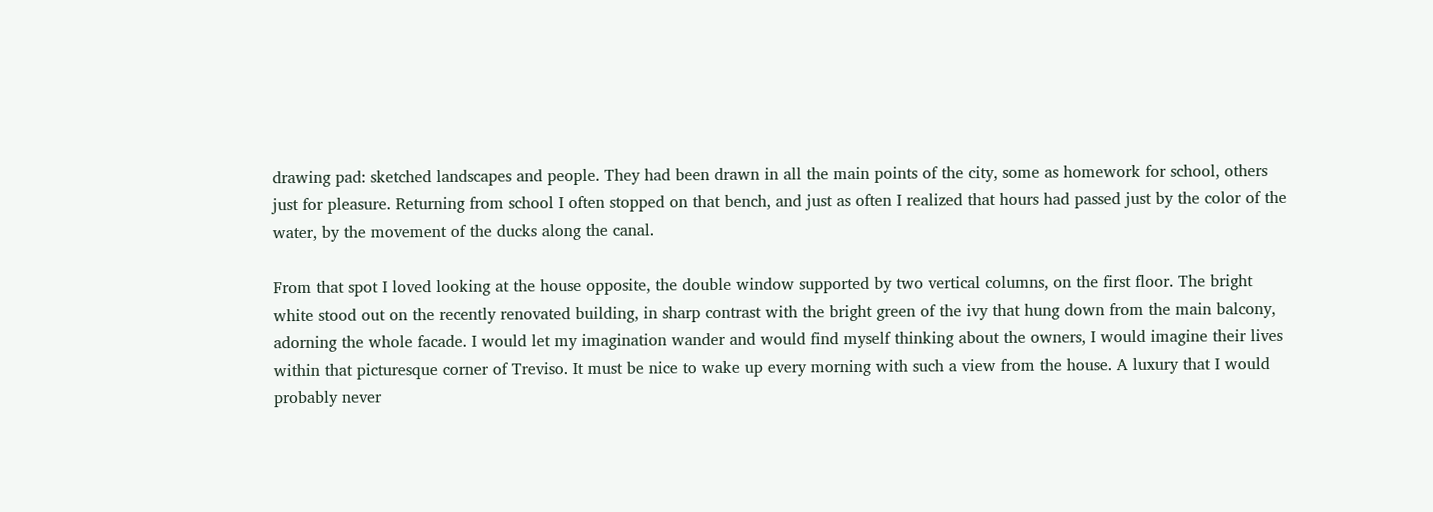drawing pad: sketched landscapes and people. They had been drawn in all the main points of the city, some as homework for school, others just for pleasure. Returning from school I often stopped on that bench, and just as often I realized that hours had passed just by the color of the water, by the movement of the ducks along the canal.

From that spot I loved looking at the house opposite, the double window supported by two vertical columns, on the first floor. The bright white stood out on the recently renovated building, in sharp contrast with the bright green of the ivy that hung down from the main balcony, adorning the whole facade. I would let my imagination wander and would find myself thinking about the owners, I would imagine their lives within that picturesque corner of Treviso. It must be nice to wake up every morning with such a view from the house. A luxury that I would probably never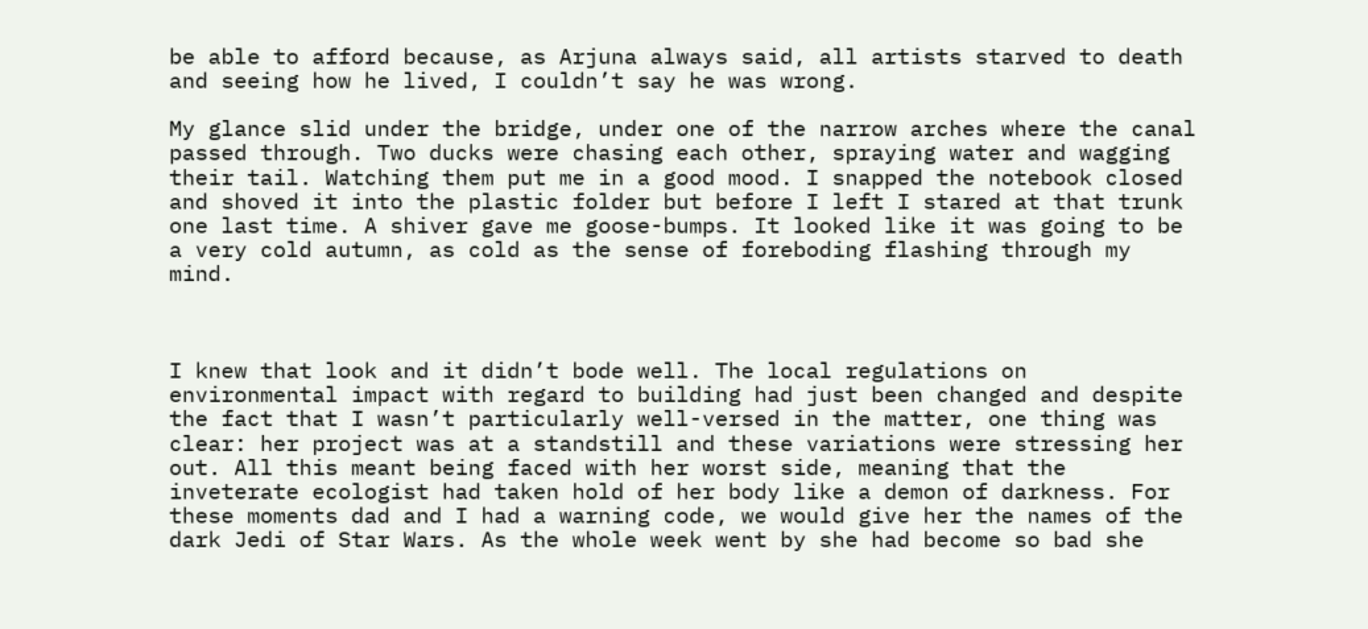be able to afford because, as Arjuna always said, all artists starved to death and seeing how he lived, I couldn’t say he was wrong.

My glance slid under the bridge, under one of the narrow arches where the canal passed through. Two ducks were chasing each other, spraying water and wagging their tail. Watching them put me in a good mood. I snapped the notebook closed and shoved it into the plastic folder but before I left I stared at that trunk one last time. A shiver gave me goose-bumps. It looked like it was going to be a very cold autumn, as cold as the sense of foreboding flashing through my mind.



I knew that look and it didn’t bode well. The local regulations on environmental impact with regard to building had just been changed and despite the fact that I wasn’t particularly well-versed in the matter, one thing was clear: her project was at a standstill and these variations were stressing her out. All this meant being faced with her worst side, meaning that the inveterate ecologist had taken hold of her body like a demon of darkness. For these moments dad and I had a warning code, we would give her the names of the dark Jedi of Star Wars. As the whole week went by she had become so bad she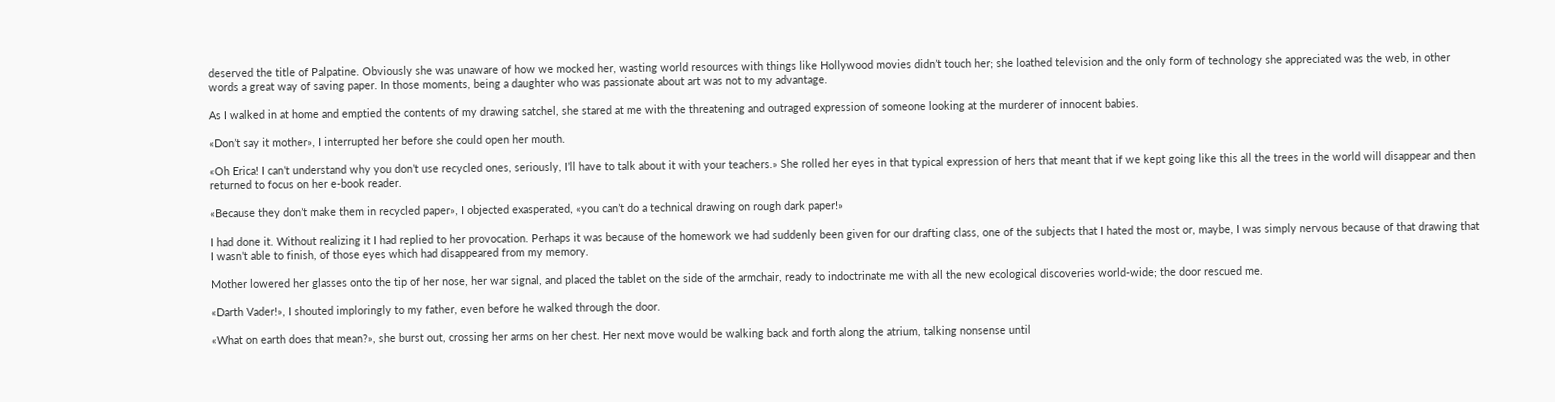deserved the title of Palpatine. Obviously she was unaware of how we mocked her, wasting world resources with things like Hollywood movies didn’t touch her; she loathed television and the only form of technology she appreciated was the web, in other words a great way of saving paper. In those moments, being a daughter who was passionate about art was not to my advantage.

As I walked in at home and emptied the contents of my drawing satchel, she stared at me with the threatening and outraged expression of someone looking at the murderer of innocent babies.

«Don’t say it mother», I interrupted her before she could open her mouth.

«Oh Erica! I can’t understand why you don’t use recycled ones, seriously, I’ll have to talk about it with your teachers.» She rolled her eyes in that typical expression of hers that meant that if we kept going like this all the trees in the world will disappear and then returned to focus on her e-book reader.

«Because they don’t make them in recycled paper», I objected exasperated, «you can’t do a technical drawing on rough dark paper!»

I had done it. Without realizing it I had replied to her provocation. Perhaps it was because of the homework we had suddenly been given for our drafting class, one of the subjects that I hated the most or, maybe, I was simply nervous because of that drawing that I wasn’t able to finish, of those eyes which had disappeared from my memory.

Mother lowered her glasses onto the tip of her nose, her war signal, and placed the tablet on the side of the armchair, ready to indoctrinate me with all the new ecological discoveries world-wide; the door rescued me.

«Darth Vader!», I shouted imploringly to my father, even before he walked through the door.

«What on earth does that mean?», she burst out, crossing her arms on her chest. Her next move would be walking back and forth along the atrium, talking nonsense until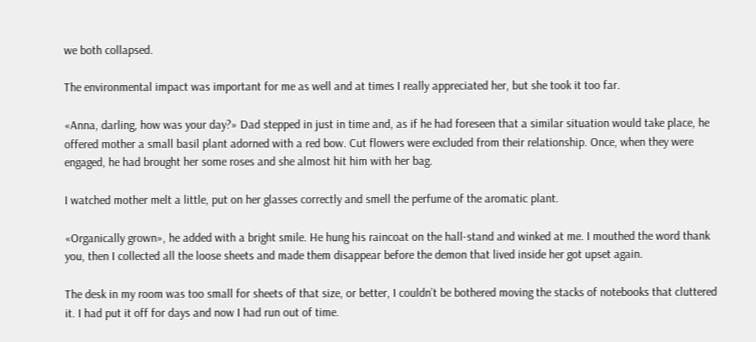we both collapsed.

The environmental impact was important for me as well and at times I really appreciated her, but she took it too far.

«Anna, darling, how was your day?» Dad stepped in just in time and, as if he had foreseen that a similar situation would take place, he offered mother a small basil plant adorned with a red bow. Cut flowers were excluded from their relationship. Once, when they were engaged, he had brought her some roses and she almost hit him with her bag.

I watched mother melt a little, put on her glasses correctly and smell the perfume of the aromatic plant.

«Organically grown», he added with a bright smile. He hung his raincoat on the hall-stand and winked at me. I mouthed the word thank you, then I collected all the loose sheets and made them disappear before the demon that lived inside her got upset again.

The desk in my room was too small for sheets of that size, or better, I couldn’t be bothered moving the stacks of notebooks that cluttered it. I had put it off for days and now I had run out of time.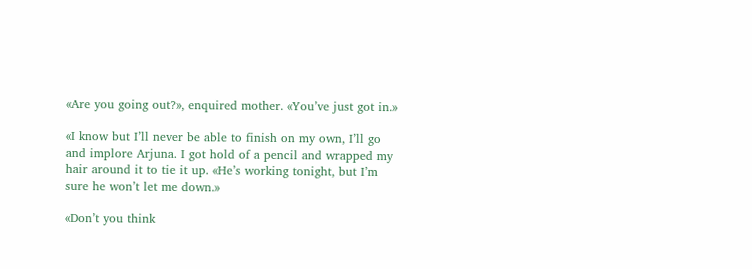«Are you going out?», enquired mother. «You’ve just got in.»

«I know but I’ll never be able to finish on my own, I’ll go and implore Arjuna. I got hold of a pencil and wrapped my hair around it to tie it up. «He’s working tonight, but I’m sure he won’t let me down.»

«Don’t you think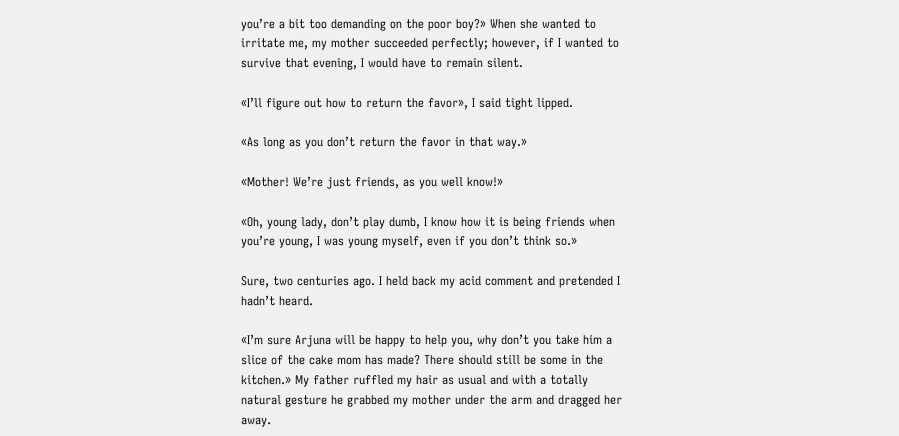you’re a bit too demanding on the poor boy?» When she wanted to irritate me, my mother succeeded perfectly; however, if I wanted to survive that evening, I would have to remain silent.

«I’ll figure out how to return the favor», I said tight lipped.

«As long as you don’t return the favor in that way.»

«Mother! We’re just friends, as you well know!»

«Oh, young lady, don’t play dumb, I know how it is being friends when you’re young, I was young myself, even if you don’t think so.»

Sure, two centuries ago. I held back my acid comment and pretended I hadn’t heard.

«I’m sure Arjuna will be happy to help you, why don’t you take him a slice of the cake mom has made? There should still be some in the kitchen.» My father ruffled my hair as usual and with a totally natural gesture he grabbed my mother under the arm and dragged her away.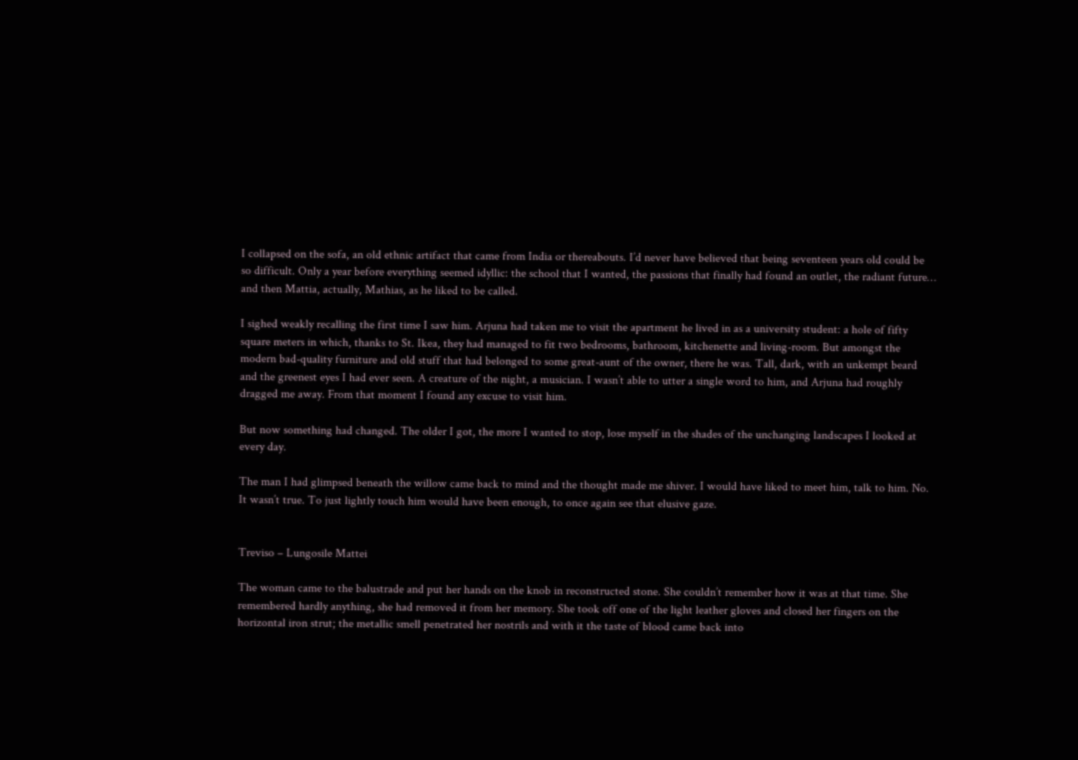I collapsed on the sofa, an old ethnic artifact that came from India or thereabouts. I’d never have believed that being seventeen years old could be so difficult. Only a year before everything seemed idyllic: the school that I wanted, the passions that finally had found an outlet, the radiant future… and then Mattia, actually, Mathias, as he liked to be called.

I sighed weakly recalling the first time I saw him. Arjuna had taken me to visit the apartment he lived in as a university student: a hole of fifty square meters in which, thanks to St. Ikea, they had managed to fit two bedrooms, bathroom, kitchenette and living-room. But amongst the modern bad-quality furniture and old stuff that had belonged to some great-aunt of the owner, there he was. Tall, dark, with an unkempt beard and the greenest eyes I had ever seen. A creature of the night, a musician. I wasn’t able to utter a single word to him, and Arjuna had roughly dragged me away. From that moment I found any excuse to visit him.

But now something had changed. The older I got, the more I wanted to stop, lose myself in the shades of the unchanging landscapes I looked at every day.

The man I had glimpsed beneath the willow came back to mind and the thought made me shiver. I would have liked to meet him, talk to him. No. It wasn’t true. To just lightly touch him would have been enough, to once again see that elusive gaze.


Treviso – Lungosile Mattei

The woman came to the balustrade and put her hands on the knob in reconstructed stone. She couldn’t remember how it was at that time. She remembered hardly anything, she had removed it from her memory. She took off one of the light leather gloves and closed her fingers on the horizontal iron strut; the metallic smell penetrated her nostrils and with it the taste of blood came back into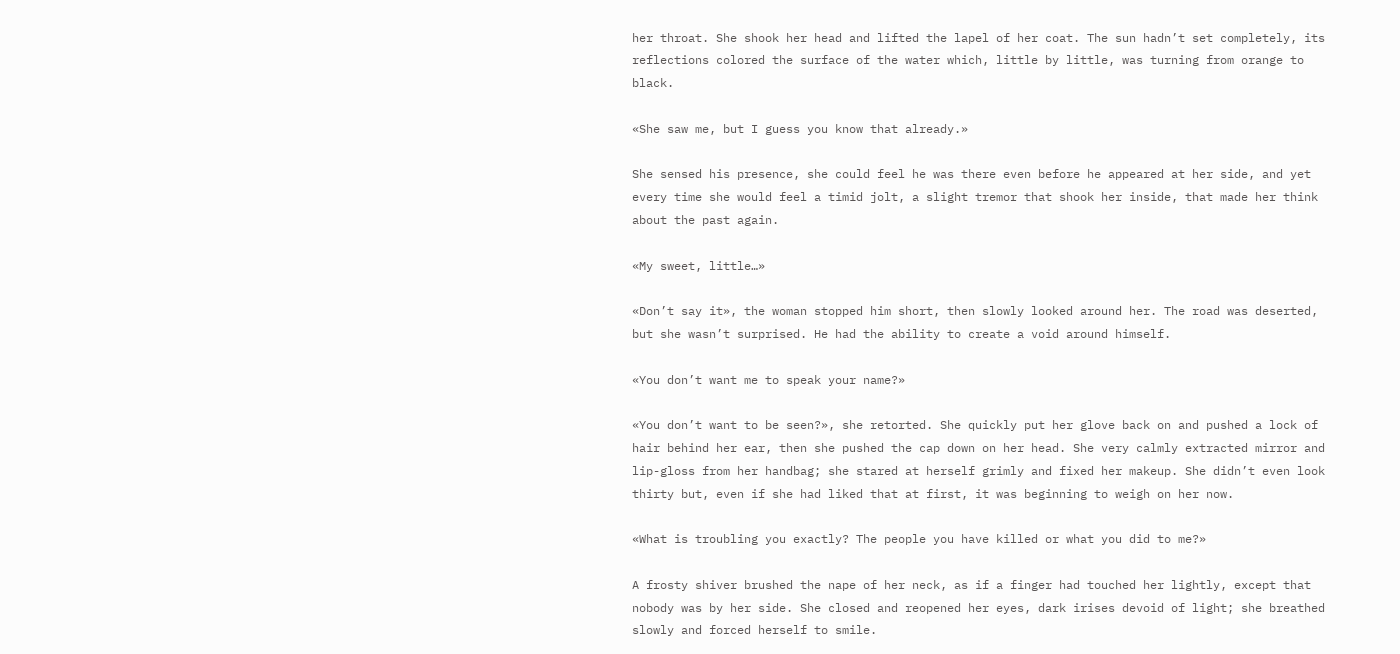her throat. She shook her head and lifted the lapel of her coat. The sun hadn’t set completely, its reflections colored the surface of the water which, little by little, was turning from orange to black.

«She saw me, but I guess you know that already.»

She sensed his presence, she could feel he was there even before he appeared at her side, and yet every time she would feel a timid jolt, a slight tremor that shook her inside, that made her think about the past again.

«My sweet, little…»

«Don’t say it», the woman stopped him short, then slowly looked around her. The road was deserted, but she wasn’t surprised. He had the ability to create a void around himself.

«You don’t want me to speak your name?»

«You don’t want to be seen?», she retorted. She quickly put her glove back on and pushed a lock of hair behind her ear, then she pushed the cap down on her head. She very calmly extracted mirror and lip-gloss from her handbag; she stared at herself grimly and fixed her makeup. She didn’t even look thirty but, even if she had liked that at first, it was beginning to weigh on her now.

«What is troubling you exactly? The people you have killed or what you did to me?»

A frosty shiver brushed the nape of her neck, as if a finger had touched her lightly, except that nobody was by her side. She closed and reopened her eyes, dark irises devoid of light; she breathed slowly and forced herself to smile.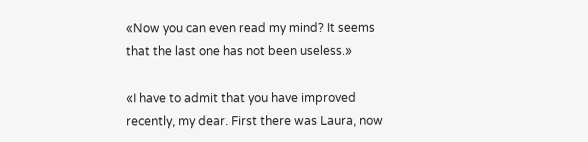«Now you can even read my mind? It seems that the last one has not been useless.»

«I have to admit that you have improved recently, my dear. First there was Laura, now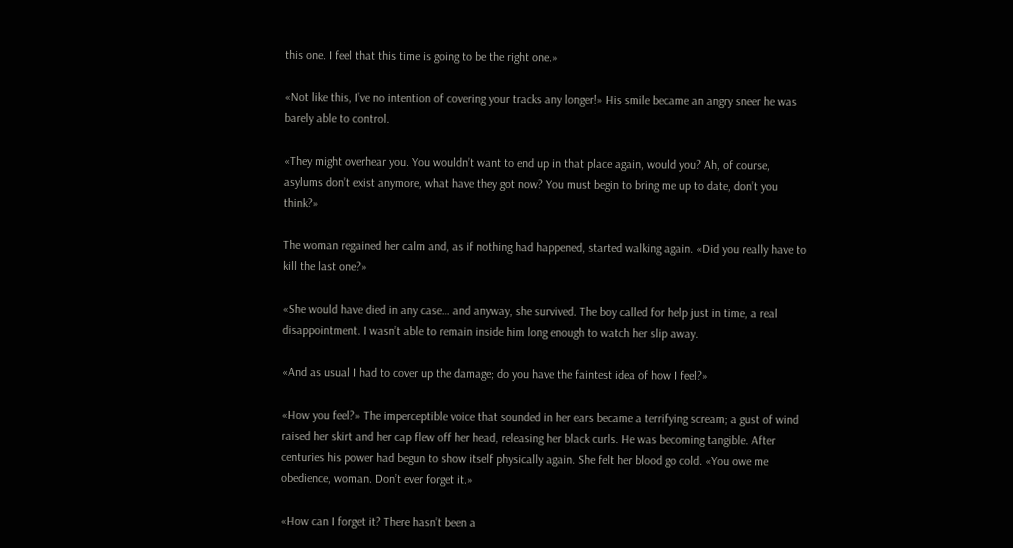this one. I feel that this time is going to be the right one.»

«Not like this, I’ve no intention of covering your tracks any longer!» His smile became an angry sneer he was barely able to control.

«They might overhear you. You wouldn’t want to end up in that place again, would you? Ah, of course, asylums don’t exist anymore, what have they got now? You must begin to bring me up to date, don’t you think?»

The woman regained her calm and, as if nothing had happened, started walking again. «Did you really have to kill the last one?»

«She would have died in any case… and anyway, she survived. The boy called for help just in time, a real disappointment. I wasn’t able to remain inside him long enough to watch her slip away.

«And as usual I had to cover up the damage; do you have the faintest idea of how I feel?»

«How you feel?» The imperceptible voice that sounded in her ears became a terrifying scream; a gust of wind raised her skirt and her cap flew off her head, releasing her black curls. He was becoming tangible. After centuries his power had begun to show itself physically again. She felt her blood go cold. «You owe me obedience, woman. Don’t ever forget it.»

«How can I forget it? There hasn’t been a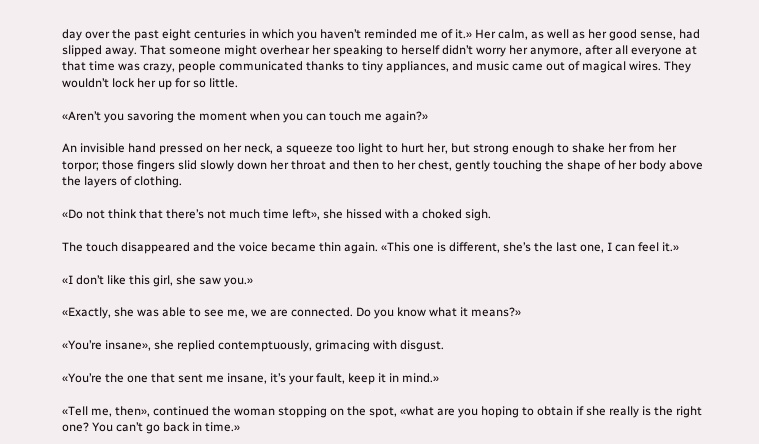day over the past eight centuries in which you haven’t reminded me of it.» Her calm, as well as her good sense, had slipped away. That someone might overhear her speaking to herself didn’t worry her anymore, after all everyone at that time was crazy, people communicated thanks to tiny appliances, and music came out of magical wires. They wouldn’t lock her up for so little.

«Aren’t you savoring the moment when you can touch me again?»

An invisible hand pressed on her neck, a squeeze too light to hurt her, but strong enough to shake her from her torpor; those fingers slid slowly down her throat and then to her chest, gently touching the shape of her body above the layers of clothing.

«Do not think that there’s not much time left», she hissed with a choked sigh.

The touch disappeared and the voice became thin again. «This one is different, she’s the last one, I can feel it.»

«I don’t like this girl, she saw you.»

«Exactly, she was able to see me, we are connected. Do you know what it means?»

«You’re insane», she replied contemptuously, grimacing with disgust.

«You’re the one that sent me insane, it’s your fault, keep it in mind.»

«Tell me, then», continued the woman stopping on the spot, «what are you hoping to obtain if she really is the right one? You can’t go back in time.»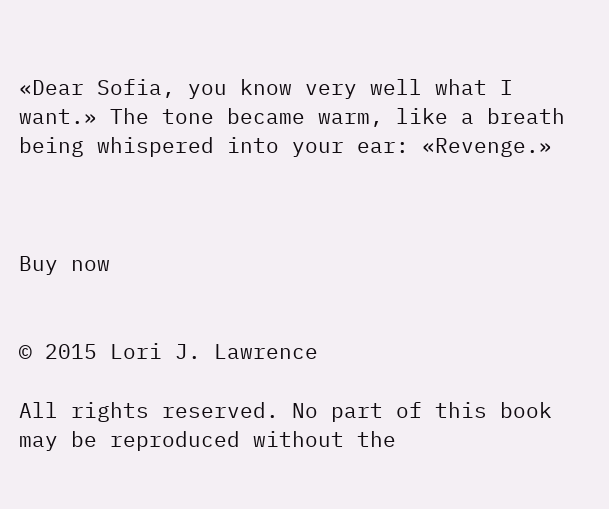«Dear Sofia, you know very well what I want.» The tone became warm, like a breath being whispered into your ear: «Revenge.»



Buy now


© 2015 Lori J. Lawrence

All rights reserved. No part of this book may be reproduced without the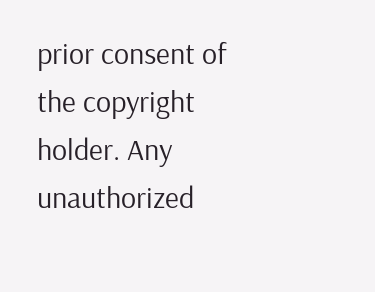prior consent of the copyright holder. Any unauthorized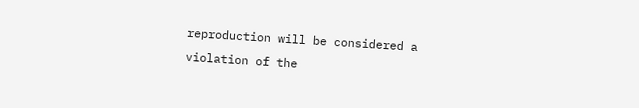reproduction will be considered a violation of the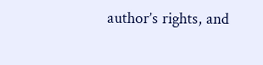author’s rights, and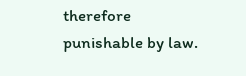therefore punishable by law.